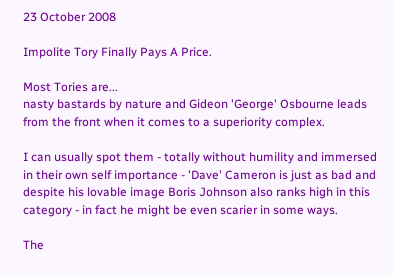23 October 2008

Impolite Tory Finally Pays A Price.

Most Tories are...
nasty bastards by nature and Gideon 'George' Osbourne leads from the front when it comes to a superiority complex.

I can usually spot them - totally without humility and immersed in their own self importance - 'Dave' Cameron is just as bad and despite his lovable image Boris Johnson also ranks high in this category - in fact he might be even scarier in some ways.

The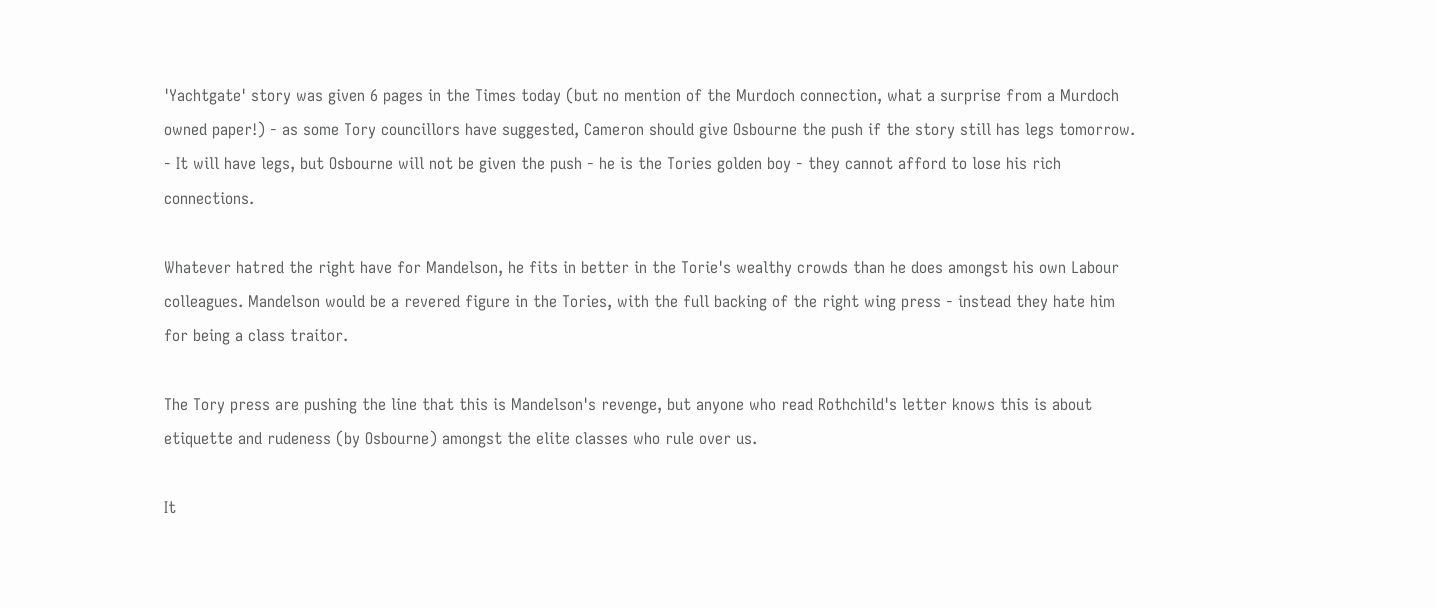'Yachtgate' story was given 6 pages in the Times today (but no mention of the Murdoch connection, what a surprise from a Murdoch owned paper!) - as some Tory councillors have suggested, Cameron should give Osbourne the push if the story still has legs tomorrow. - It will have legs, but Osbourne will not be given the push - he is the Tories golden boy - they cannot afford to lose his rich connections.

Whatever hatred the right have for Mandelson, he fits in better in the Torie's wealthy crowds than he does amongst his own Labour colleagues. Mandelson would be a revered figure in the Tories, with the full backing of the right wing press - instead they hate him for being a class traitor.

The Tory press are pushing the line that this is Mandelson's revenge, but anyone who read Rothchild's letter knows this is about etiquette and rudeness (by Osbourne) amongst the elite classes who rule over us.

It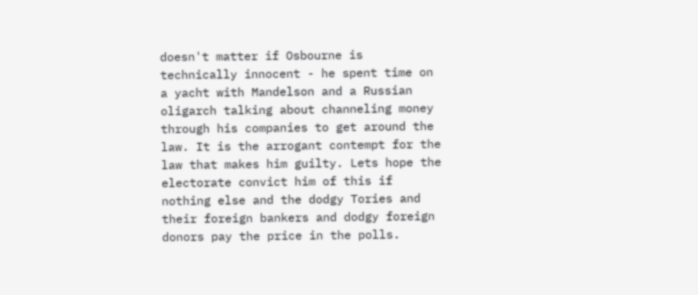doesn't matter if Osbourne is technically innocent - he spent time on a yacht with Mandelson and a Russian oligarch talking about channeling money through his companies to get around the law. It is the arrogant contempt for the law that makes him guilty. Lets hope the electorate convict him of this if nothing else and the dodgy Tories and their foreign bankers and dodgy foreign donors pay the price in the polls.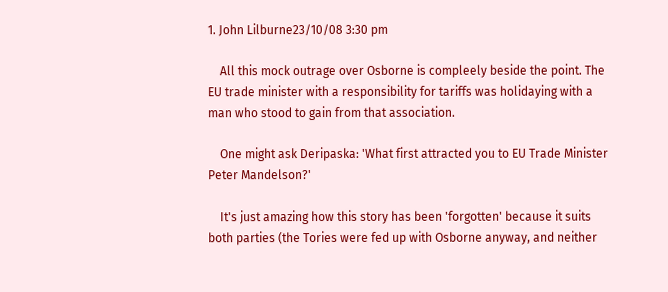1. John Lilburne23/10/08 3:30 pm

    All this mock outrage over Osborne is compleely beside the point. The EU trade minister with a responsibility for tariffs was holidaying with a man who stood to gain from that association.

    One might ask Deripaska: 'What first attracted you to EU Trade Minister Peter Mandelson?'

    It's just amazing how this story has been 'forgotten' because it suits both parties (the Tories were fed up with Osborne anyway, and neither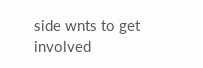side wnts to get involved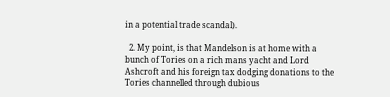in a potential trade scandal).

  2. My point, is that Mandelson is at home with a bunch of Tories on a rich mans yacht and Lord Ashcroft and his foreign tax dodging donations to the Tories channelled through dubious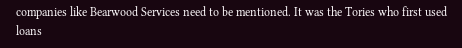companies like Bearwood Services need to be mentioned. It was the Tories who first used loans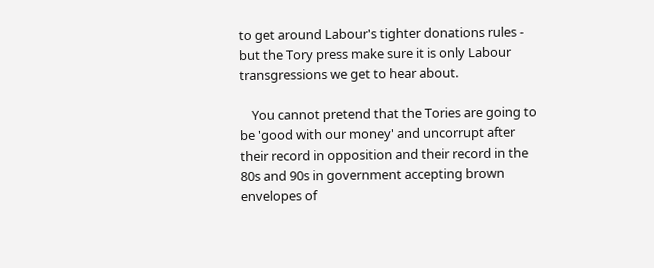to get around Labour's tighter donations rules - but the Tory press make sure it is only Labour transgressions we get to hear about.

    You cannot pretend that the Tories are going to be 'good with our money' and uncorrupt after their record in opposition and their record in the 80s and 90s in government accepting brown envelopes of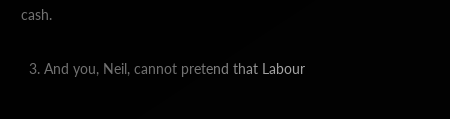cash.

  3. And you, Neil, cannot pretend that Labour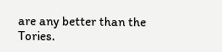are any better than the Tories.